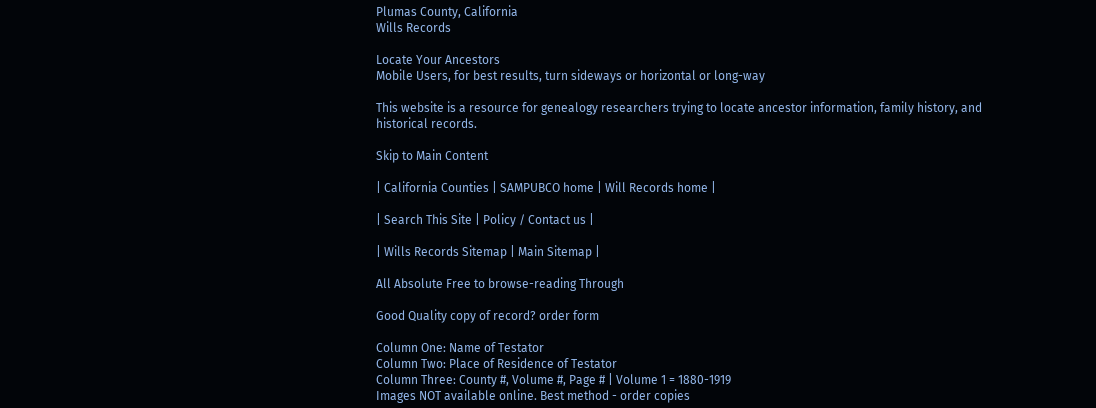Plumas County, California
Wills Records

Locate Your Ancestors
Mobile Users, for best results, turn sideways or horizontal or long-way

This website is a resource for genealogy researchers trying to locate ancestor information, family history, and historical records.

Skip to Main Content

| California Counties | SAMPUBCO home | Will Records home |

| Search This Site | Policy / Contact us |

| Wills Records Sitemap | Main Sitemap |

All Absolute Free to browse-reading Through

Good Quality copy of record? order form

Column One: Name of Testator
Column Two: Place of Residence of Testator
Column Three: County #, Volume #, Page # | Volume 1 = 1880-1919
Images NOT available online. Best method - order copies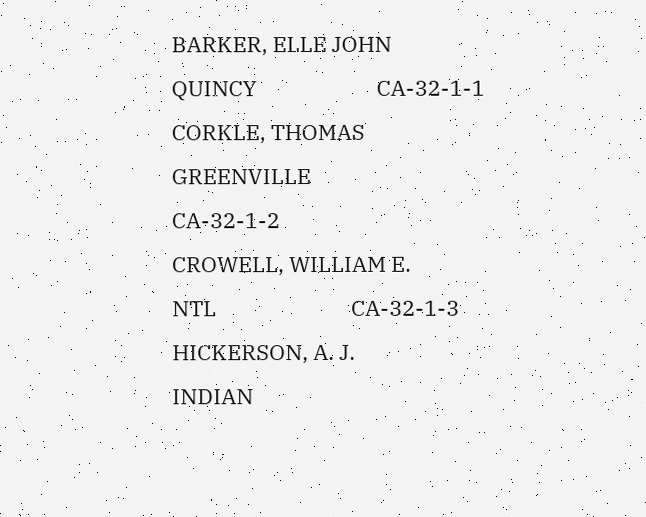BARKER, ELLE JOHN            QUINCY                        CA-32-1-1
CORKLE, THOMAS               GREENVILLE                    CA-32-1-2
CROWELL, WILLIAM E.          NTL                           CA-32-1-3
HICKERSON, A. J.             INDIAN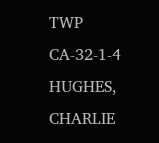TWP                    CA-32-1-4
HUGHES, CHARLIE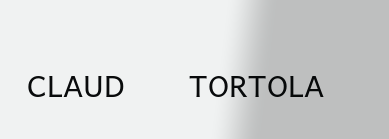CLAUD        TORTOLA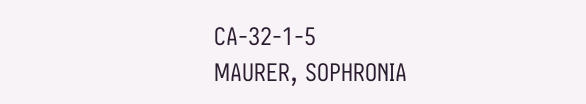CA-32-1-5
MAURER, SOPHRONIA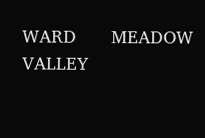WARD       MEADOW VALLEY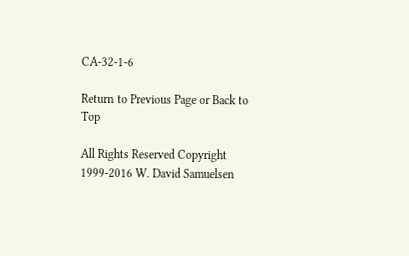CA-32-1-6

Return to Previous Page or Back to Top

All Rights Reserved Copyright 1999-2016 W. David Samuelsen